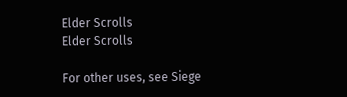Elder Scrolls
Elder Scrolls

For other uses, see Siege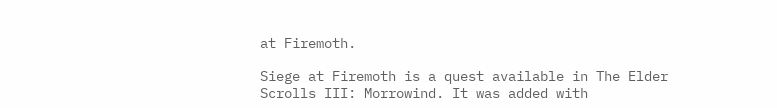at Firemoth.

Siege at Firemoth is a quest available in The Elder Scrolls III: Morrowind. It was added with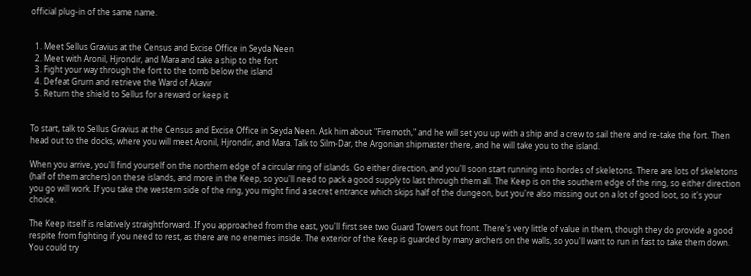official plug-in of the same name.


  1. Meet Sellus Gravius at the Census and Excise Office in Seyda Neen
  2. Meet with Aronil, Hjrondir, and Mara and take a ship to the fort
  3. Fight your way through the fort to the tomb below the island
  4. Defeat Grurn and retrieve the Ward of Akavir
  5. Return the shield to Sellus for a reward or keep it


To start, talk to Sellus Gravius at the Census and Excise Office in Seyda Neen. Ask him about "Firemoth," and he will set you up with a ship and a crew to sail there and re-take the fort. Then head out to the docks, where you will meet Aronil, Hjrondir, and Mara. Talk to Silm-Dar, the Argonian shipmaster there, and he will take you to the island.

When you arrive, you'll find yourself on the northern edge of a circular ring of islands. Go either direction, and you'll soon start running into hordes of skeletons. There are lots of skeletons (half of them archers) on these islands, and more in the Keep, so you'll need to pack a good supply to last through them all. The Keep is on the southern edge of the ring, so either direction you go will work. If you take the western side of the ring, you might find a secret entrance which skips half of the dungeon, but you're also missing out on a lot of good loot, so it's your choice.

The Keep itself is relatively straightforward. If you approached from the east, you'll first see two Guard Towers out front. There's very little of value in them, though they do provide a good respite from fighting if you need to rest, as there are no enemies inside. The exterior of the Keep is guarded by many archers on the walls, so you'll want to run in fast to take them down. You could try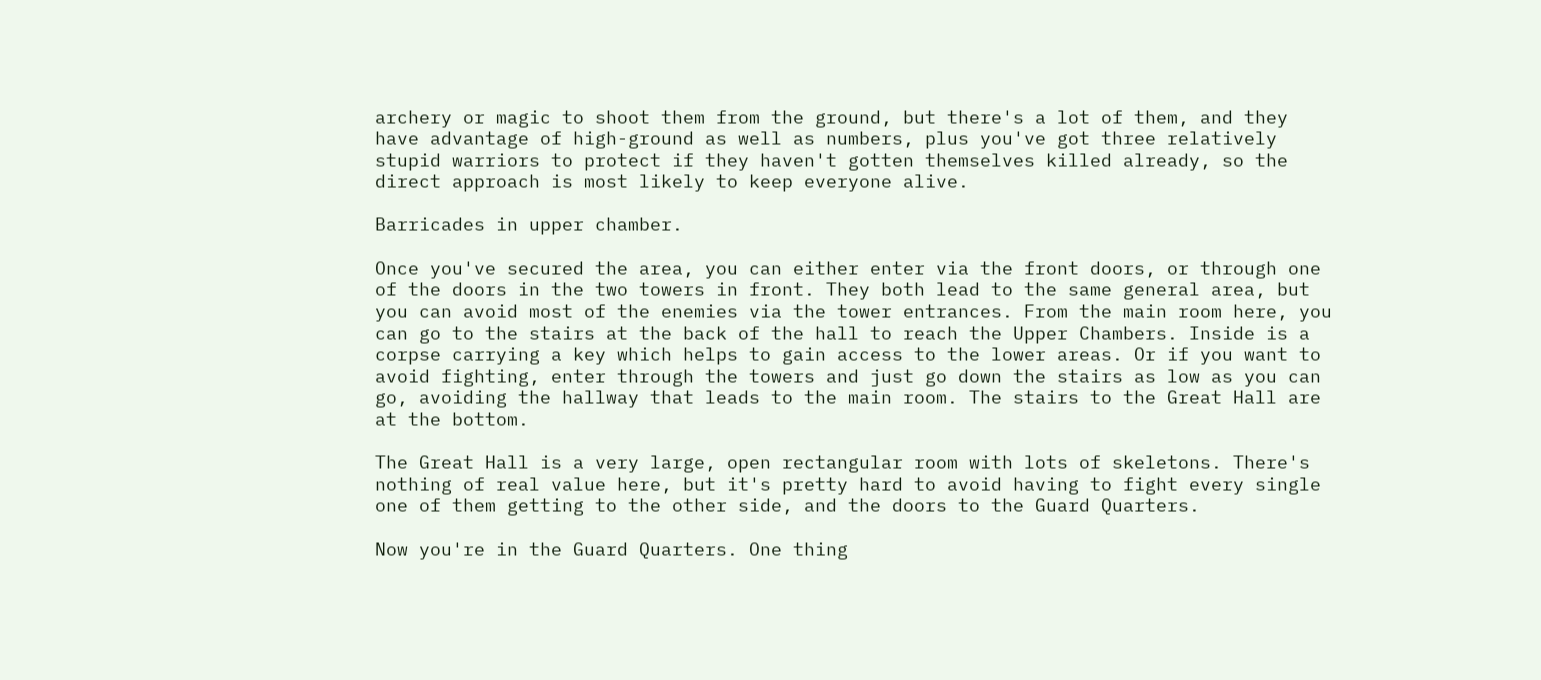archery or magic to shoot them from the ground, but there's a lot of them, and they have advantage of high-ground as well as numbers, plus you've got three relatively stupid warriors to protect if they haven't gotten themselves killed already, so the direct approach is most likely to keep everyone alive.

Barricades in upper chamber.

Once you've secured the area, you can either enter via the front doors, or through one of the doors in the two towers in front. They both lead to the same general area, but you can avoid most of the enemies via the tower entrances. From the main room here, you can go to the stairs at the back of the hall to reach the Upper Chambers. Inside is a corpse carrying a key which helps to gain access to the lower areas. Or if you want to avoid fighting, enter through the towers and just go down the stairs as low as you can go, avoiding the hallway that leads to the main room. The stairs to the Great Hall are at the bottom.

The Great Hall is a very large, open rectangular room with lots of skeletons. There's nothing of real value here, but it's pretty hard to avoid having to fight every single one of them getting to the other side, and the doors to the Guard Quarters.

Now you're in the Guard Quarters. One thing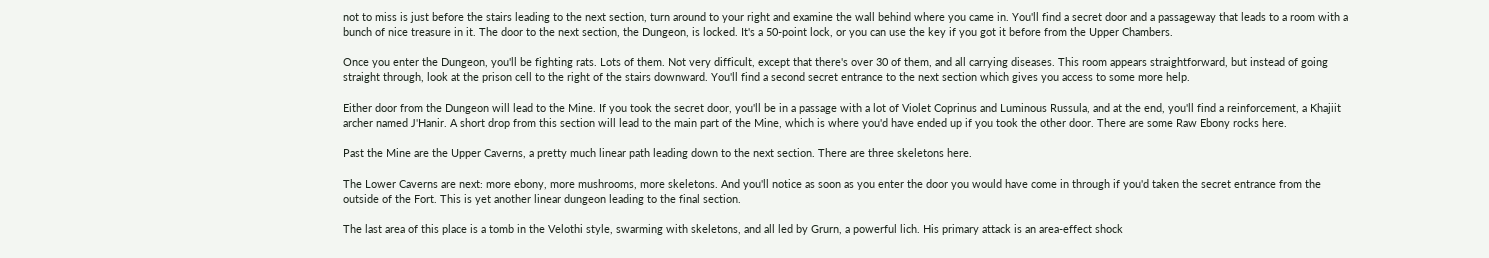not to miss is just before the stairs leading to the next section, turn around to your right and examine the wall behind where you came in. You'll find a secret door and a passageway that leads to a room with a bunch of nice treasure in it. The door to the next section, the Dungeon, is locked. It's a 50-point lock, or you can use the key if you got it before from the Upper Chambers.

Once you enter the Dungeon, you'll be fighting rats. Lots of them. Not very difficult, except that there's over 30 of them, and all carrying diseases. This room appears straightforward, but instead of going straight through, look at the prison cell to the right of the stairs downward. You'll find a second secret entrance to the next section which gives you access to some more help.

Either door from the Dungeon will lead to the Mine. If you took the secret door, you'll be in a passage with a lot of Violet Coprinus and Luminous Russula, and at the end, you'll find a reinforcement, a Khajiit archer named J'Hanir. A short drop from this section will lead to the main part of the Mine, which is where you'd have ended up if you took the other door. There are some Raw Ebony rocks here.

Past the Mine are the Upper Caverns, a pretty much linear path leading down to the next section. There are three skeletons here.

The Lower Caverns are next: more ebony, more mushrooms, more skeletons. And you'll notice as soon as you enter the door you would have come in through if you'd taken the secret entrance from the outside of the Fort. This is yet another linear dungeon leading to the final section.

The last area of this place is a tomb in the Velothi style, swarming with skeletons, and all led by Grurn, a powerful lich. His primary attack is an area-effect shock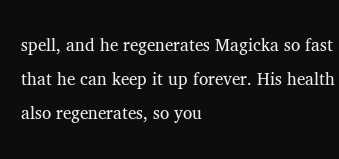spell, and he regenerates Magicka so fast that he can keep it up forever. His health also regenerates, so you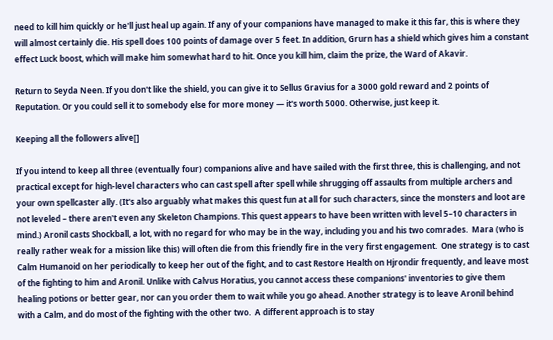need to kill him quickly or he'll just heal up again. If any of your companions have managed to make it this far, this is where they will almost certainly die. His spell does 100 points of damage over 5 feet. In addition, Grurn has a shield which gives him a constant effect Luck boost, which will make him somewhat hard to hit. Once you kill him, claim the prize, the Ward of Akavir.

Return to Seyda Neen. If you don't like the shield, you can give it to Sellus Gravius for a 3000 gold reward and 2 points of Reputation. Or you could sell it to somebody else for more money — it's worth 5000. Otherwise, just keep it.

Keeping all the followers alive[]

If you intend to keep all three (eventually four) companions alive and have sailed with the first three, this is challenging, and not practical except for high-level characters who can cast spell after spell while shrugging off assaults from multiple archers and your own spellcaster ally. (It's also arguably what makes this quest fun at all for such characters, since the monsters and loot are not leveled – there aren't even any Skeleton Champions. This quest appears to have been written with level 5–10 characters in mind.) Aronil casts Shockball, a lot, with no regard for who may be in the way, including you and his two comrades.  Mara (who is really rather weak for a mission like this) will often die from this friendly fire in the very first engagement.  One strategy is to cast Calm Humanoid on her periodically to keep her out of the fight, and to cast Restore Health on Hjrondir frequently, and leave most of the fighting to him and Aronil. Unlike with Calvus Horatius, you cannot access these companions' inventories to give them healing potions or better gear, nor can you order them to wait while you go ahead. Another strategy is to leave Aronil behind with a Calm, and do most of the fighting with the other two.  A different approach is to stay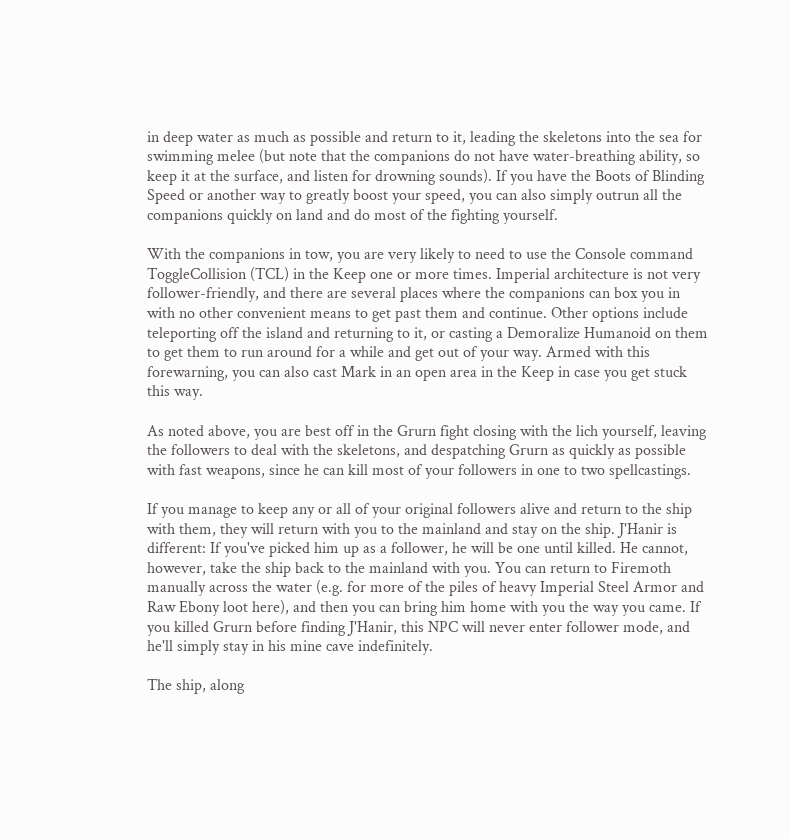in deep water as much as possible and return to it, leading the skeletons into the sea for swimming melee (but note that the companions do not have water-breathing ability, so keep it at the surface, and listen for drowning sounds). If you have the Boots of Blinding Speed or another way to greatly boost your speed, you can also simply outrun all the companions quickly on land and do most of the fighting yourself.

With the companions in tow, you are very likely to need to use the Console command ToggleCollision (TCL) in the Keep one or more times. Imperial architecture is not very follower-friendly, and there are several places where the companions can box you in with no other convenient means to get past them and continue. Other options include teleporting off the island and returning to it, or casting a Demoralize Humanoid on them to get them to run around for a while and get out of your way. Armed with this forewarning, you can also cast Mark in an open area in the Keep in case you get stuck this way.

As noted above, you are best off in the Grurn fight closing with the lich yourself, leaving the followers to deal with the skeletons, and despatching Grurn as quickly as possible with fast weapons, since he can kill most of your followers in one to two spellcastings.

If you manage to keep any or all of your original followers alive and return to the ship with them, they will return with you to the mainland and stay on the ship. J'Hanir is different: If you've picked him up as a follower, he will be one until killed. He cannot, however, take the ship back to the mainland with you. You can return to Firemoth manually across the water (e.g. for more of the piles of heavy Imperial Steel Armor and Raw Ebony loot here), and then you can bring him home with you the way you came. If you killed Grurn before finding J'Hanir, this NPC will never enter follower mode, and he'll simply stay in his mine cave indefinitely.

The ship, along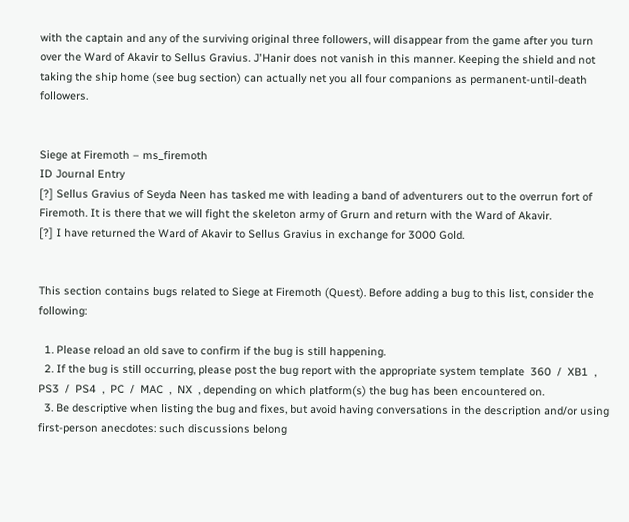with the captain and any of the surviving original three followers, will disappear from the game after you turn over the Ward of Akavir to Sellus Gravius. J'Hanir does not vanish in this manner. Keeping the shield and not taking the ship home (see bug section) can actually net you all four companions as permanent-until-death followers.


Siege at Firemoth – ms_firemoth
ID Journal Entry
[?] Sellus Gravius of Seyda Neen has tasked me with leading a band of adventurers out to the overrun fort of Firemoth. It is there that we will fight the skeleton army of Grurn and return with the Ward of Akavir.
[?] I have returned the Ward of Akavir to Sellus Gravius in exchange for 3000 Gold.


This section contains bugs related to Siege at Firemoth (Quest). Before adding a bug to this list, consider the following:

  1. Please reload an old save to confirm if the bug is still happening.
  2. If the bug is still occurring, please post the bug report with the appropriate system template  360  /  XB1  ,  PS3  /  PS4  ,  PC  /  MAC  ,  NX  , depending on which platform(s) the bug has been encountered on.
  3. Be descriptive when listing the bug and fixes, but avoid having conversations in the description and/or using first-person anecdotes: such discussions belong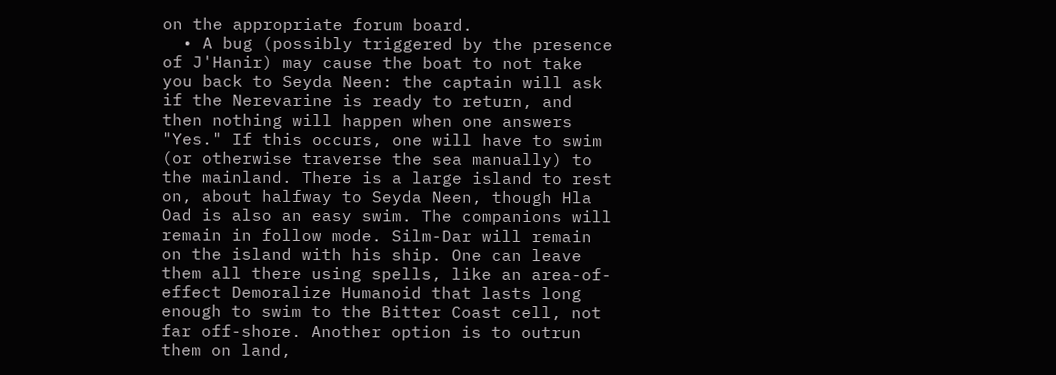on the appropriate forum board.
  • A bug (possibly triggered by the presence of J'Hanir) may cause the boat to not take you back to Seyda Neen: the captain will ask if the Nerevarine is ready to return, and then nothing will happen when one answers "Yes." If this occurs, one will have to swim (or otherwise traverse the sea manually) to the mainland. There is a large island to rest on, about halfway to Seyda Neen, though Hla Oad is also an easy swim. The companions will remain in follow mode. Silm-Dar will remain on the island with his ship. One can leave them all there using spells, like an area-of-effect Demoralize Humanoid that lasts long enough to swim to the Bitter Coast cell, not far off-shore. Another option is to outrun them on land,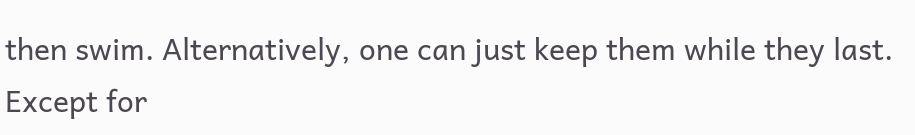then swim. Alternatively, one can just keep them while they last. Except for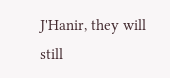J'Hanir, they will still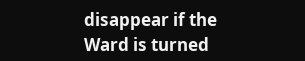disappear if the Ward is turned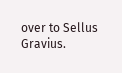over to Sellus Gravius.